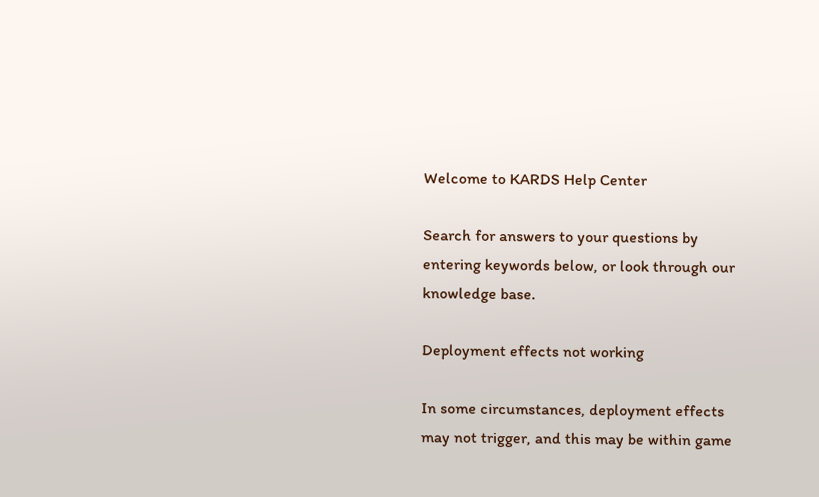Welcome to KARDS Help Center

Search for answers to your questions by entering keywords below, or look through our knowledge base.

Deployment effects not working

In some circumstances, deployment effects may not trigger, and this may be within game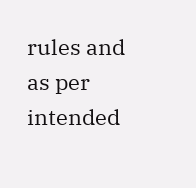rules and as per intended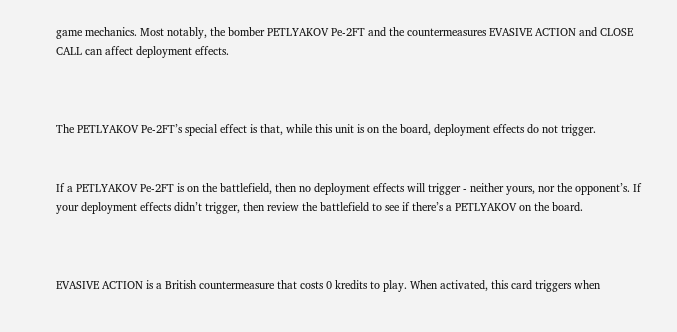game mechanics. Most notably, the bomber PETLYAKOV Pe-2FT and the countermeasures EVASIVE ACTION and CLOSE CALL can affect deployment effects.



The PETLYAKOV Pe-2FT’s special effect is that, while this unit is on the board, deployment effects do not trigger.


If a PETLYAKOV Pe-2FT is on the battlefield, then no deployment effects will trigger - neither yours, nor the opponent’s. If your deployment effects didn’t trigger, then review the battlefield to see if there’s a PETLYAKOV on the board.



EVASIVE ACTION is a British countermeasure that costs 0 kredits to play. When activated, this card triggers when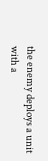the enemy deploys a unit with a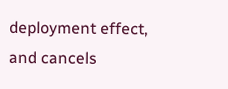deployment effect, and cancels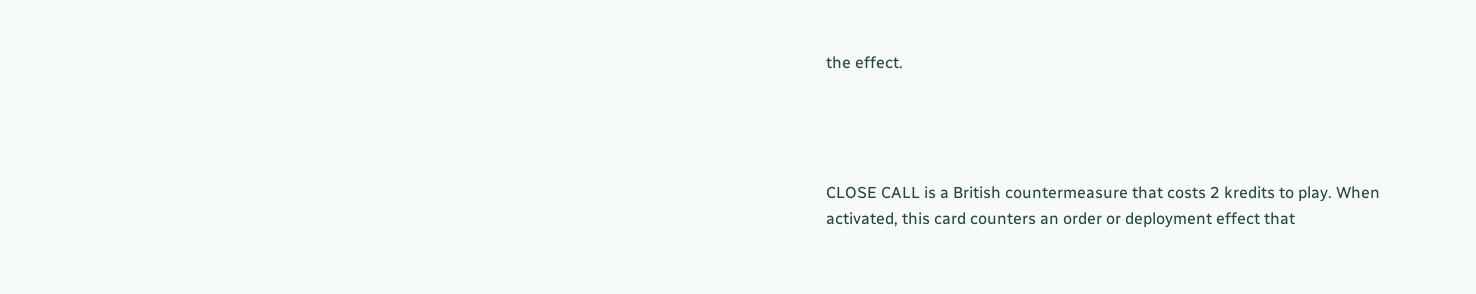the effect.




CLOSE CALL is a British countermeasure that costs 2 kredits to play. When activated, this card counters an order or deployment effect that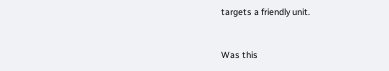targets a friendly unit.


Was this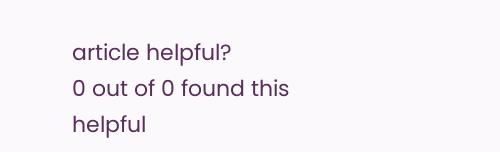article helpful?
0 out of 0 found this helpful